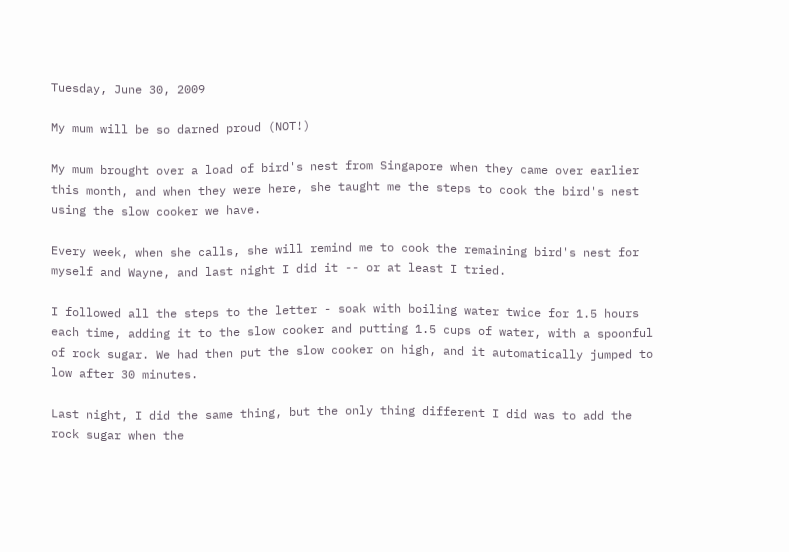Tuesday, June 30, 2009

My mum will be so darned proud (NOT!)

My mum brought over a load of bird's nest from Singapore when they came over earlier this month, and when they were here, she taught me the steps to cook the bird's nest using the slow cooker we have.

Every week, when she calls, she will remind me to cook the remaining bird's nest for myself and Wayne, and last night I did it -- or at least I tried.

I followed all the steps to the letter - soak with boiling water twice for 1.5 hours each time, adding it to the slow cooker and putting 1.5 cups of water, with a spoonful of rock sugar. We had then put the slow cooker on high, and it automatically jumped to low after 30 minutes.

Last night, I did the same thing, but the only thing different I did was to add the rock sugar when the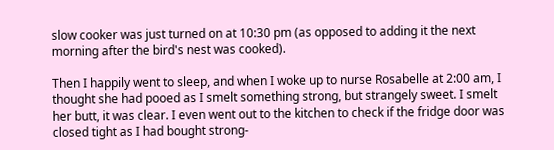slow cooker was just turned on at 10:30 pm (as opposed to adding it the next morning after the bird's nest was cooked).

Then I happily went to sleep, and when I woke up to nurse Rosabelle at 2:00 am, I thought she had pooed as I smelt something strong, but strangely sweet. I smelt her butt, it was clear. I even went out to the kitchen to check if the fridge door was closed tight as I had bought strong-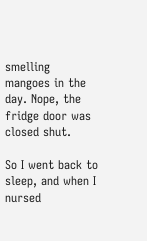smelling mangoes in the day. Nope, the fridge door was closed shut.

So I went back to sleep, and when I nursed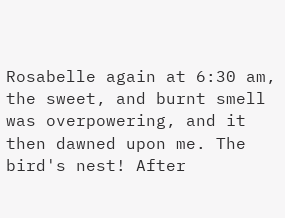Rosabelle again at 6:30 am, the sweet, and burnt smell was overpowering, and it then dawned upon me. The bird's nest! After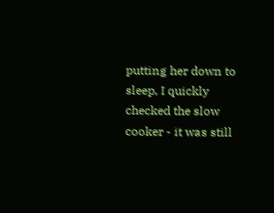putting her down to sleep, I quickly checked the slow cooker - it was still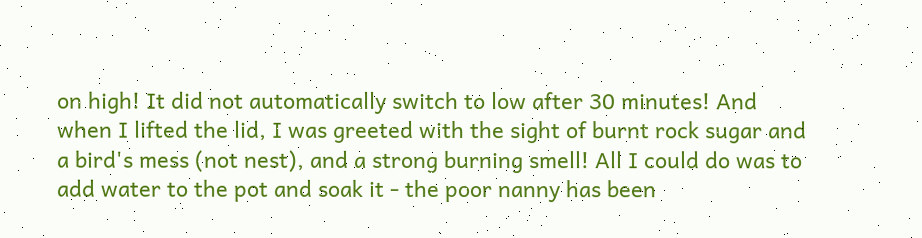on high! It did not automatically switch to low after 30 minutes! And when I lifted the lid, I was greeted with the sight of burnt rock sugar and a bird's mess (not nest), and a strong burning smell! All I could do was to add water to the pot and soak it - the poor nanny has been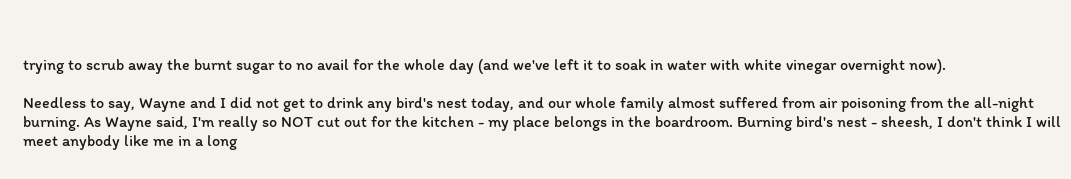trying to scrub away the burnt sugar to no avail for the whole day (and we've left it to soak in water with white vinegar overnight now).

Needless to say, Wayne and I did not get to drink any bird's nest today, and our whole family almost suffered from air poisoning from the all-night burning. As Wayne said, I'm really so NOT cut out for the kitchen - my place belongs in the boardroom. Burning bird's nest - sheesh, I don't think I will meet anybody like me in a long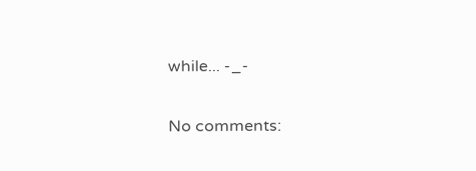while... -_-

No comments: